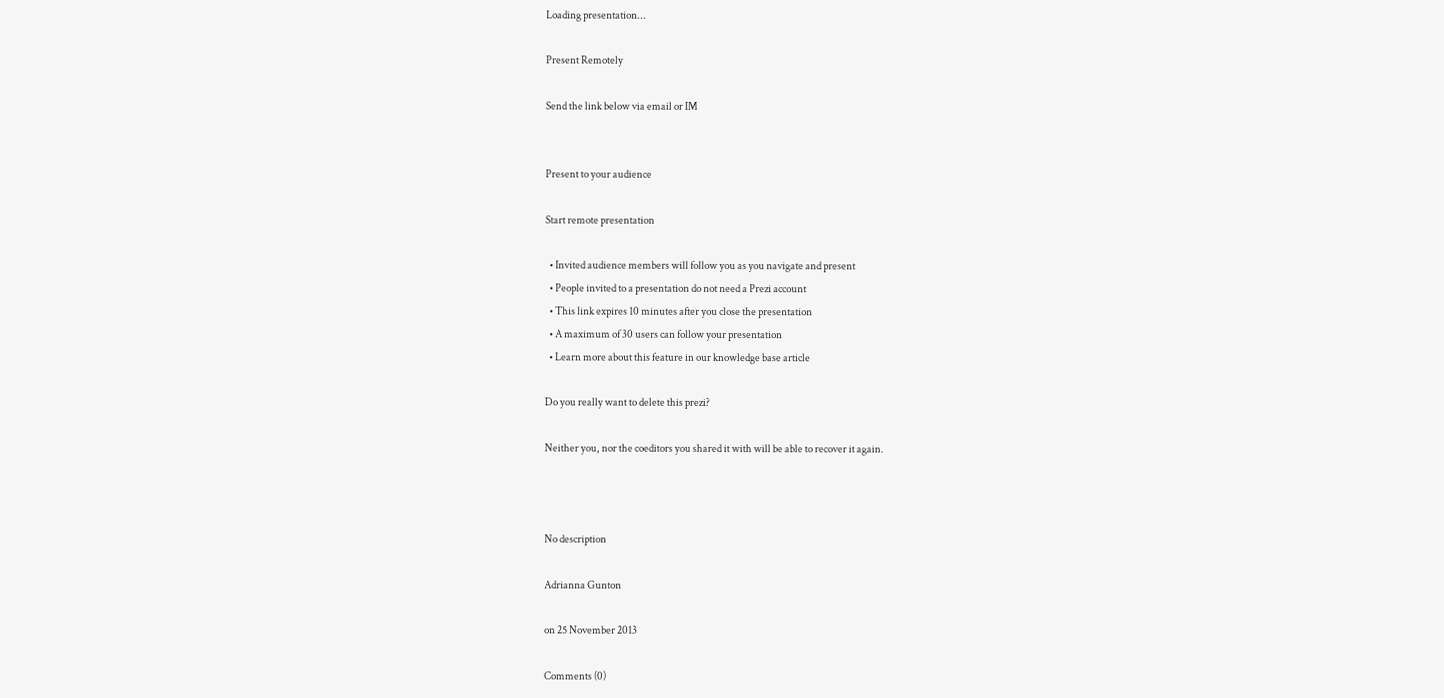Loading presentation...

Present Remotely

Send the link below via email or IM


Present to your audience

Start remote presentation

  • Invited audience members will follow you as you navigate and present
  • People invited to a presentation do not need a Prezi account
  • This link expires 10 minutes after you close the presentation
  • A maximum of 30 users can follow your presentation
  • Learn more about this feature in our knowledge base article

Do you really want to delete this prezi?

Neither you, nor the coeditors you shared it with will be able to recover it again.



No description

Adrianna Gunton

on 25 November 2013

Comments (0)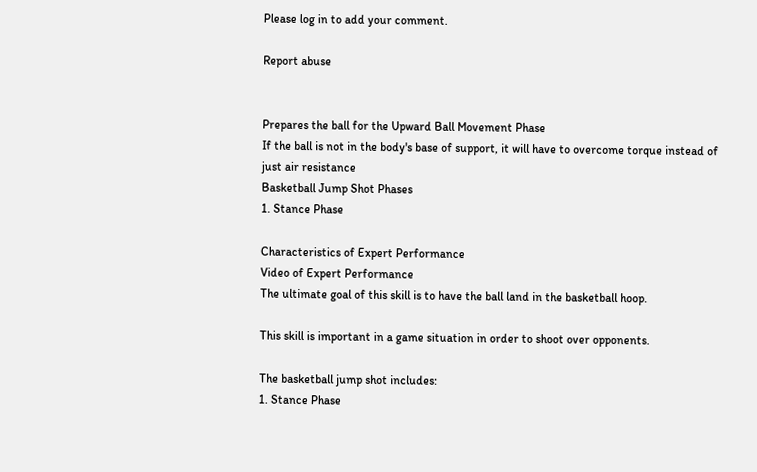Please log in to add your comment.

Report abuse


Prepares the ball for the Upward Ball Movement Phase
If the ball is not in the body's base of support, it will have to overcome torque instead of just air resistance
Basketball Jump Shot Phases
1. Stance Phase

Characteristics of Expert Performance
Video of Expert Performance
The ultimate goal of this skill is to have the ball land in the basketball hoop.

This skill is important in a game situation in order to shoot over opponents.

The basketball jump shot includes:
1. Stance Phase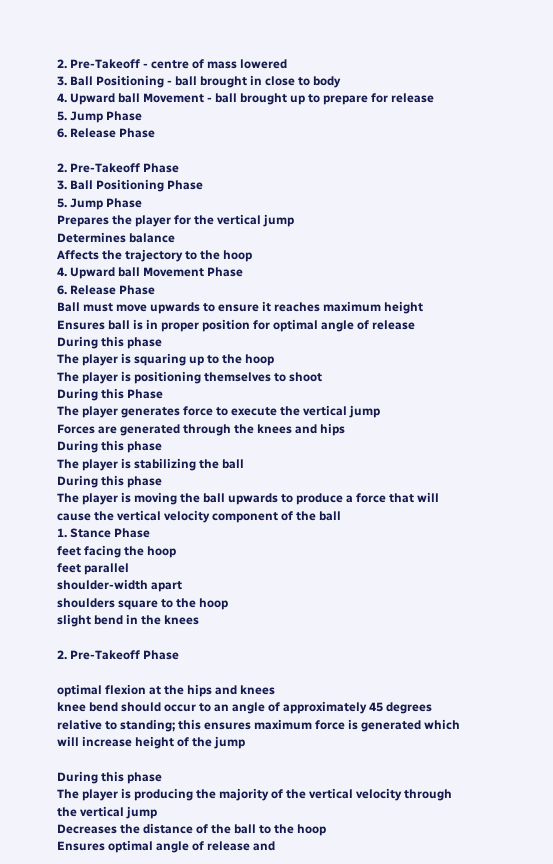2. Pre-Takeoff - centre of mass lowered
3. Ball Positioning - ball brought in close to body
4. Upward ball Movement - ball brought up to prepare for release
5. Jump Phase
6. Release Phase

2. Pre-Takeoff Phase
3. Ball Positioning Phase
5. Jump Phase
Prepares the player for the vertical jump
Determines balance
Affects the trajectory to the hoop
4. Upward ball Movement Phase
6. Release Phase
Ball must move upwards to ensure it reaches maximum height
Ensures ball is in proper position for optimal angle of release
During this phase
The player is squaring up to the hoop
The player is positioning themselves to shoot
During this Phase
The player generates force to execute the vertical jump
Forces are generated through the knees and hips
During this phase
The player is stabilizing the ball
During this phase
The player is moving the ball upwards to produce a force that will cause the vertical velocity component of the ball
1. Stance Phase
feet facing the hoop
feet parallel
shoulder-width apart
shoulders square to the hoop
slight bend in the knees

2. Pre-Takeoff Phase

optimal flexion at the hips and knees
knee bend should occur to an angle of approximately 45 degrees relative to standing; this ensures maximum force is generated which will increase height of the jump

During this phase
The player is producing the majority of the vertical velocity through the vertical jump
Decreases the distance of the ball to the hoop
Ensures optimal angle of release and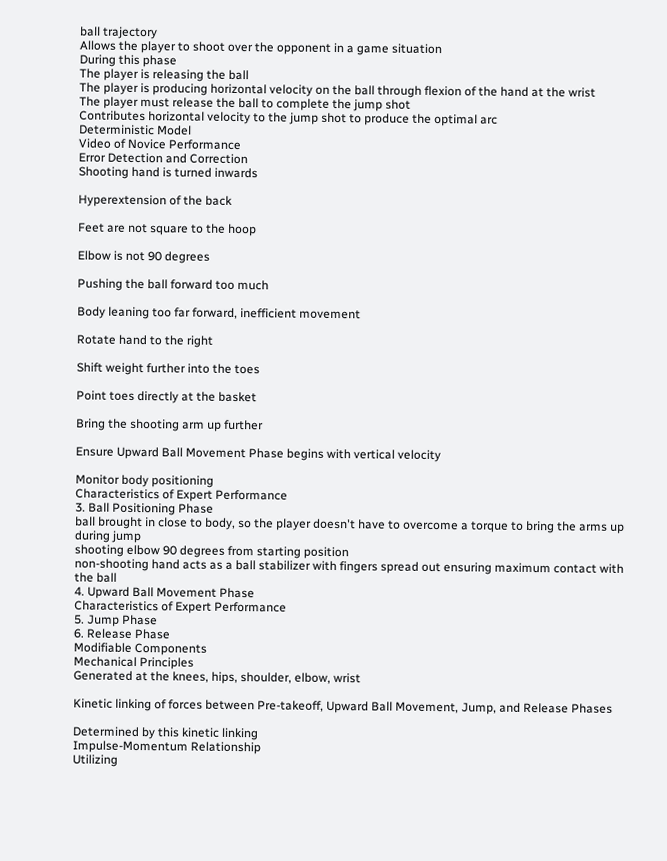ball trajectory
Allows the player to shoot over the opponent in a game situation
During this phase
The player is releasing the ball
The player is producing horizontal velocity on the ball through flexion of the hand at the wrist
The player must release the ball to complete the jump shot
Contributes horizontal velocity to the jump shot to produce the optimal arc
Deterministic Model
Video of Novice Performance
Error Detection and Correction
Shooting hand is turned inwards

Hyperextension of the back

Feet are not square to the hoop

Elbow is not 90 degrees

Pushing the ball forward too much

Body leaning too far forward, inefficient movement

Rotate hand to the right

Shift weight further into the toes

Point toes directly at the basket

Bring the shooting arm up further

Ensure Upward Ball Movement Phase begins with vertical velocity

Monitor body positioning
Characteristics of Expert Performance
3. Ball Positioning Phase
ball brought in close to body, so the player doesn't have to overcome a torque to bring the arms up during jump
shooting elbow 90 degrees from starting position
non-shooting hand acts as a ball stabilizer with fingers spread out ensuring maximum contact with the ball
4. Upward Ball Movement Phase
Characteristics of Expert Performance
5. Jump Phase
6. Release Phase
Modifiable Components
Mechanical Principles
Generated at the knees, hips, shoulder, elbow, wrist

Kinetic linking of forces between Pre-takeoff, Upward Ball Movement, Jump, and Release Phases

Determined by this kinetic linking
Impulse-Momentum Relationship
Utilizing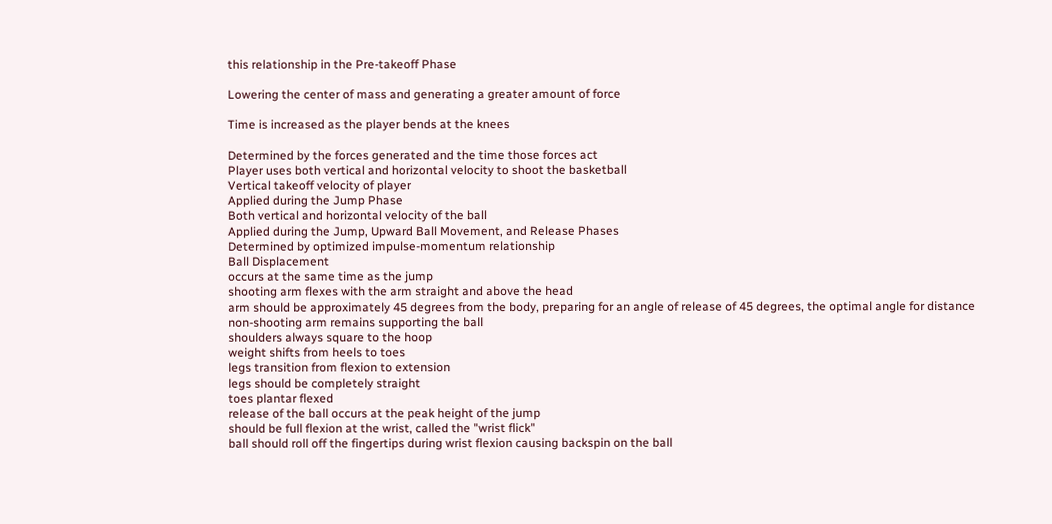this relationship in the Pre-takeoff Phase

Lowering the center of mass and generating a greater amount of force

Time is increased as the player bends at the knees

Determined by the forces generated and the time those forces act
Player uses both vertical and horizontal velocity to shoot the basketball
Vertical takeoff velocity of player
Applied during the Jump Phase
Both vertical and horizontal velocity of the ball
Applied during the Jump, Upward Ball Movement, and Release Phases
Determined by optimized impulse-momentum relationship
Ball Displacement
occurs at the same time as the jump
shooting arm flexes with the arm straight and above the head
arm should be approximately 45 degrees from the body, preparing for an angle of release of 45 degrees, the optimal angle for distance
non-shooting arm remains supporting the ball
shoulders always square to the hoop
weight shifts from heels to toes
legs transition from flexion to extension
legs should be completely straight
toes plantar flexed
release of the ball occurs at the peak height of the jump
should be full flexion at the wrist, called the "wrist flick"
ball should roll off the fingertips during wrist flexion causing backspin on the ball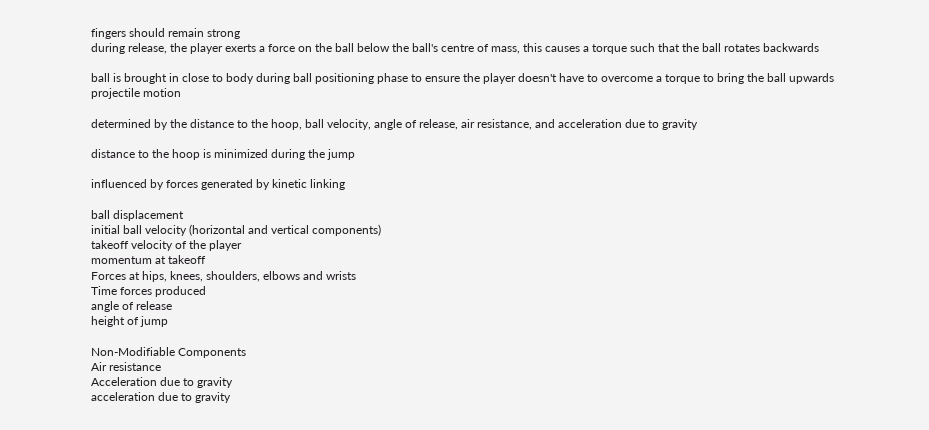fingers should remain strong
during release, the player exerts a force on the ball below the ball's centre of mass, this causes a torque such that the ball rotates backwards

ball is brought in close to body during ball positioning phase to ensure the player doesn't have to overcome a torque to bring the ball upwards
projectile motion

determined by the distance to the hoop, ball velocity, angle of release, air resistance, and acceleration due to gravity

distance to the hoop is minimized during the jump

influenced by forces generated by kinetic linking

ball displacement
initial ball velocity (horizontal and vertical components)
takeoff velocity of the player
momentum at takeoff
Forces at hips, knees, shoulders, elbows and wrists
Time forces produced
angle of release
height of jump

Non-Modifiable Components
Air resistance
Acceleration due to gravity
acceleration due to gravity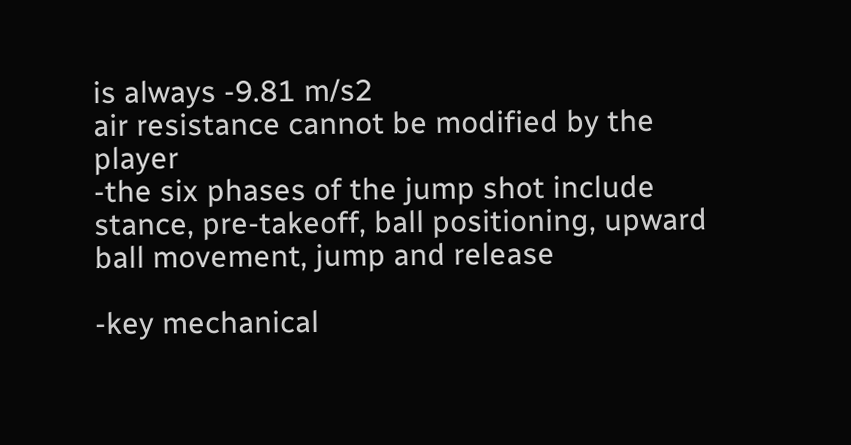is always -9.81 m/s2
air resistance cannot be modified by the player
-the six phases of the jump shot include stance, pre-takeoff, ball positioning, upward ball movement, jump and release

-key mechanical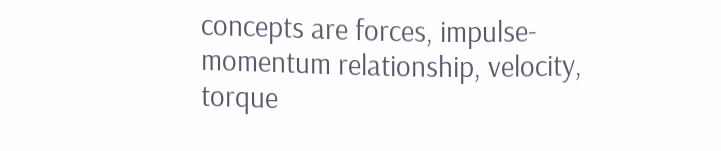concepts are forces, impulse-momentum relationship, velocity, torque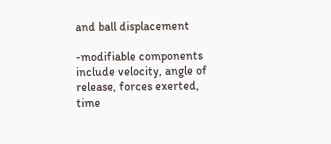and ball displacement

-modifiable components include velocity, angle of release, forces exerted, time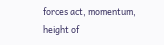forces act, momentum, height of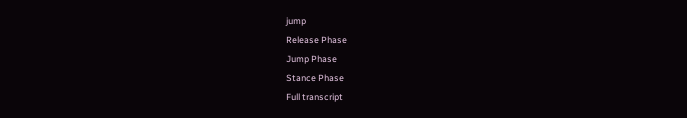jump
Release Phase
Jump Phase
Stance Phase
Full transcript